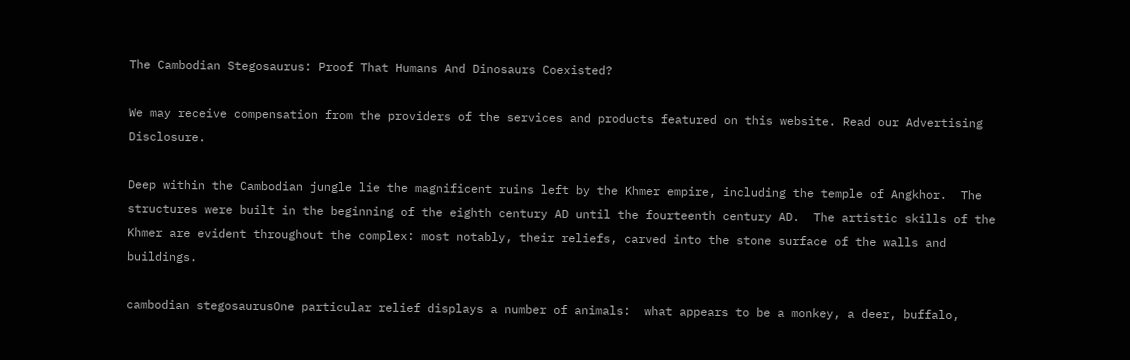The Cambodian Stegosaurus: Proof That Humans And Dinosaurs Coexisted?

We may receive compensation from the providers of the services and products featured on this website. Read our Advertising Disclosure.

Deep within the Cambodian jungle lie the magnificent ruins left by the Khmer empire, including the temple of Angkhor.  The structures were built in the beginning of the eighth century AD until the fourteenth century AD.  The artistic skills of the Khmer are evident throughout the complex: most notably, their reliefs, carved into the stone surface of the walls and buildings.

cambodian stegosaurusOne particular relief displays a number of animals:  what appears to be a monkey, a deer, buffalo,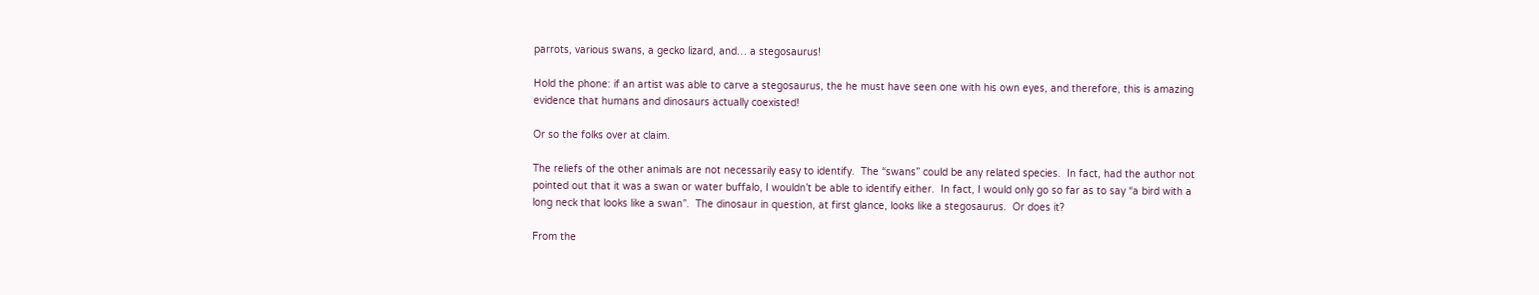parrots, various swans, a gecko lizard, and… a stegosaurus!

Hold the phone: if an artist was able to carve a stegosaurus, the he must have seen one with his own eyes, and therefore, this is amazing evidence that humans and dinosaurs actually coexisted!

Or so the folks over at claim.

The reliefs of the other animals are not necessarily easy to identify.  The “swans” could be any related species.  In fact, had the author not pointed out that it was a swan or water buffalo, I wouldn’t be able to identify either.  In fact, I would only go so far as to say “a bird with a long neck that looks like a swan”.  The dinosaur in question, at first glance, looks like a stegosaurus.  Or does it?

From the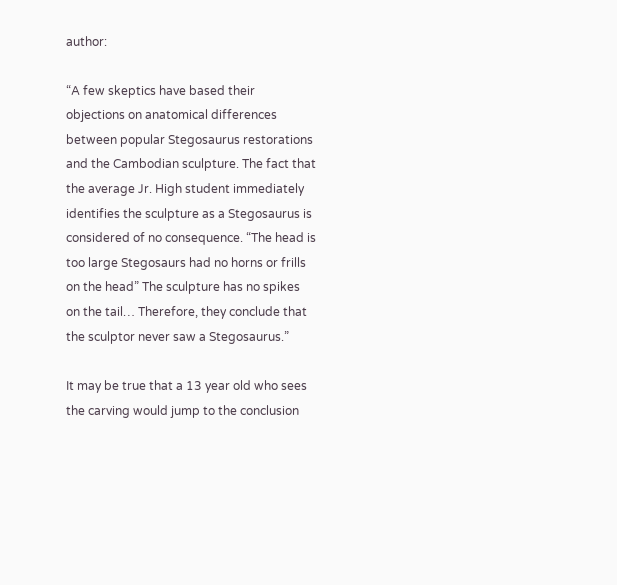author:

“A few skeptics have based their objections on anatomical differences between popular Stegosaurus restorations and the Cambodian sculpture. The fact that the average Jr. High student immediately identifies the sculpture as a Stegosaurus is considered of no consequence. “The head is too large Stegosaurs had no horns or frills on the head” The sculpture has no spikes on the tail… Therefore, they conclude that the sculptor never saw a Stegosaurus.”

It may be true that a 13 year old who sees the carving would jump to the conclusion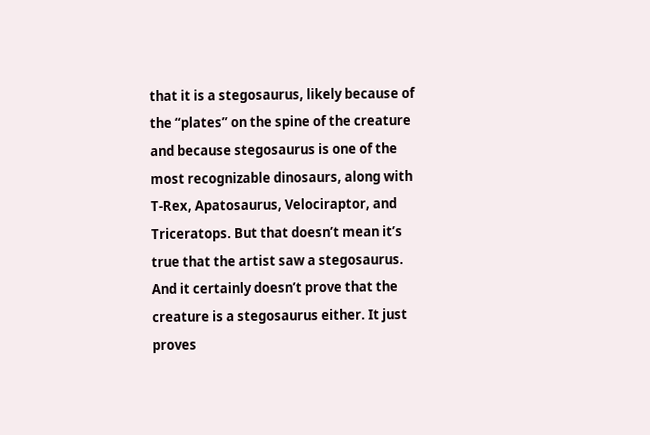that it is a stegosaurus, likely because of the “plates” on the spine of the creature and because stegosaurus is one of the most recognizable dinosaurs, along with T-Rex, Apatosaurus, Velociraptor, and Triceratops. But that doesn’t mean it’s true that the artist saw a stegosaurus. And it certainly doesn’t prove that the creature is a stegosaurus either. It just proves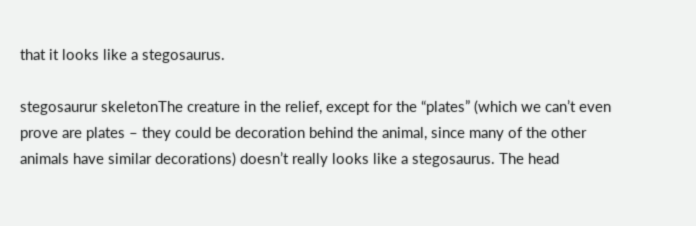that it looks like a stegosaurus.

stegosaurur skeletonThe creature in the relief, except for the “plates” (which we can’t even prove are plates – they could be decoration behind the animal, since many of the other animals have similar decorations) doesn’t really looks like a stegosaurus. The head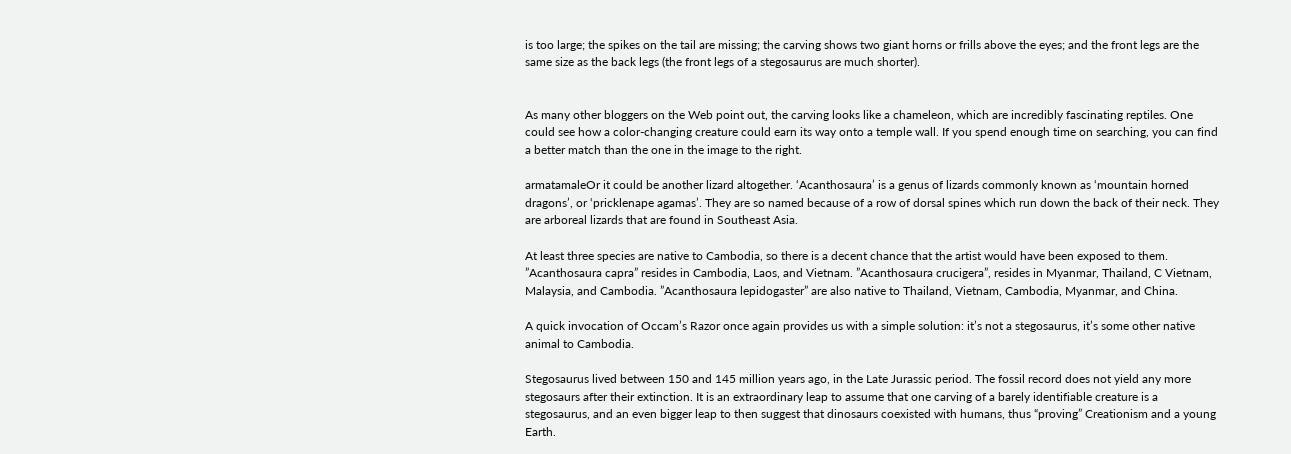is too large; the spikes on the tail are missing; the carving shows two giant horns or frills above the eyes; and the front legs are the same size as the back legs (the front legs of a stegosaurus are much shorter).


As many other bloggers on the Web point out, the carving looks like a chameleon, which are incredibly fascinating reptiles. One could see how a color-changing creature could earn its way onto a temple wall. If you spend enough time on searching, you can find a better match than the one in the image to the right.

armatamaleOr it could be another lizard altogether. ‘Acanthosaura’ is a genus of lizards commonly known as ‘mountain horned dragons’, or ‘pricklenape agamas’. They are so named because of a row of dorsal spines which run down the back of their neck. They are arboreal lizards that are found in Southeast Asia.

At least three species are native to Cambodia, so there is a decent chance that the artist would have been exposed to them. ”Acanthosaura capra” resides in Cambodia, Laos, and Vietnam. ”Acanthosaura crucigera”, resides in Myanmar, Thailand, C Vietnam, Malaysia, and Cambodia. ”Acanthosaura lepidogaster” are also native to Thailand, Vietnam, Cambodia, Myanmar, and China.

A quick invocation of Occam’s Razor once again provides us with a simple solution: it’s not a stegosaurus, it’s some other native animal to Cambodia.

Stegosaurus lived between 150 and 145 million years ago, in the Late Jurassic period. The fossil record does not yield any more stegosaurs after their extinction. It is an extraordinary leap to assume that one carving of a barely identifiable creature is a stegosaurus, and an even bigger leap to then suggest that dinosaurs coexisted with humans, thus “proving” Creationism and a young Earth.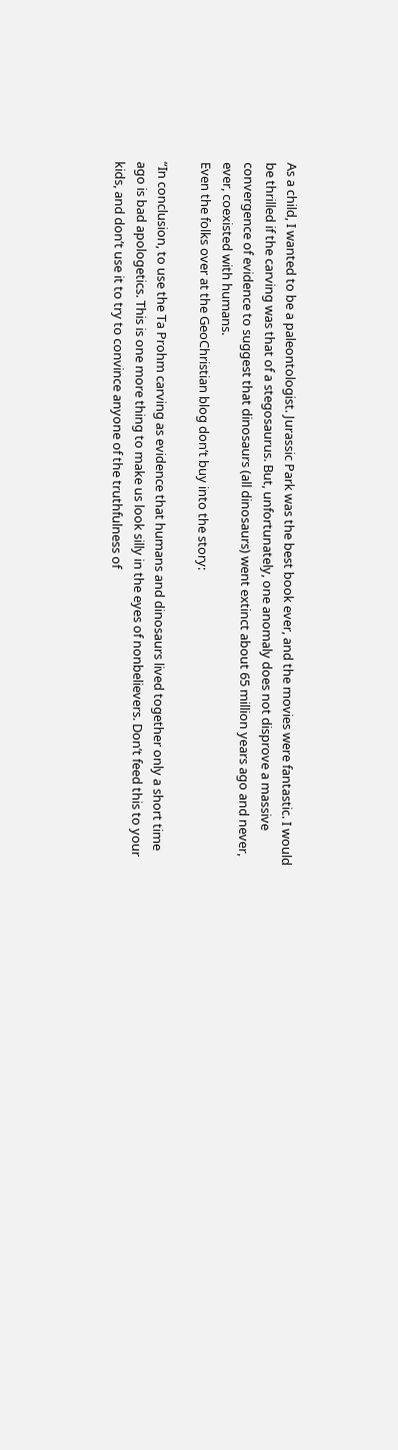As a child, I wanted to be a paleontologist. Jurassic Park was the best book ever, and the movies were fantastic. I would be thrilled if the carving was that of a stegosaurus. But, unfortunately, one anomaly does not disprove a massive convergence of evidence to suggest that dinosaurs (all dinosaurs) went extinct about 65 million years ago and never, ever, coexisted with humans.
Even the folks over at the GeoChristian blog don’t buy into the story:

“In conclusion, to use the Ta Prohm carving as evidence that humans and dinosaurs lived together only a short time ago is bad apologetics. This is one more thing to make us look silly in the eyes of nonbelievers. Don’t feed this to your kids, and don’t use it to try to convince anyone of the truthfulness of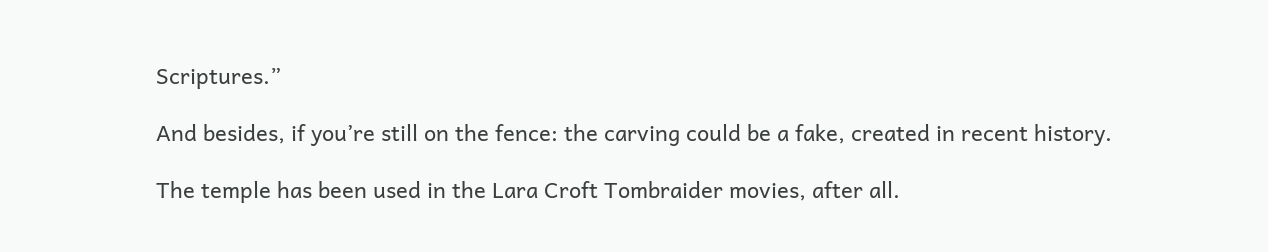Scriptures.”

And besides, if you’re still on the fence: the carving could be a fake, created in recent history.

The temple has been used in the Lara Croft Tombraider movies, after all.